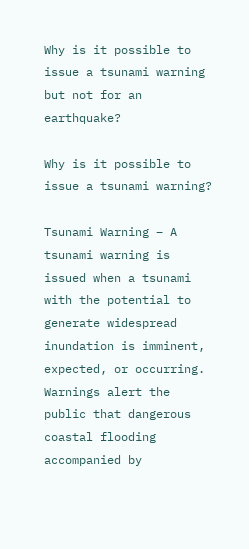Why is it possible to issue a tsunami warning but not for an earthquake?

Why is it possible to issue a tsunami warning?

Tsunami Warning – A tsunami warning is issued when a tsunami with the potential to generate widespread inundation is imminent, expected, or occurring. Warnings alert the public that dangerous coastal flooding accompanied by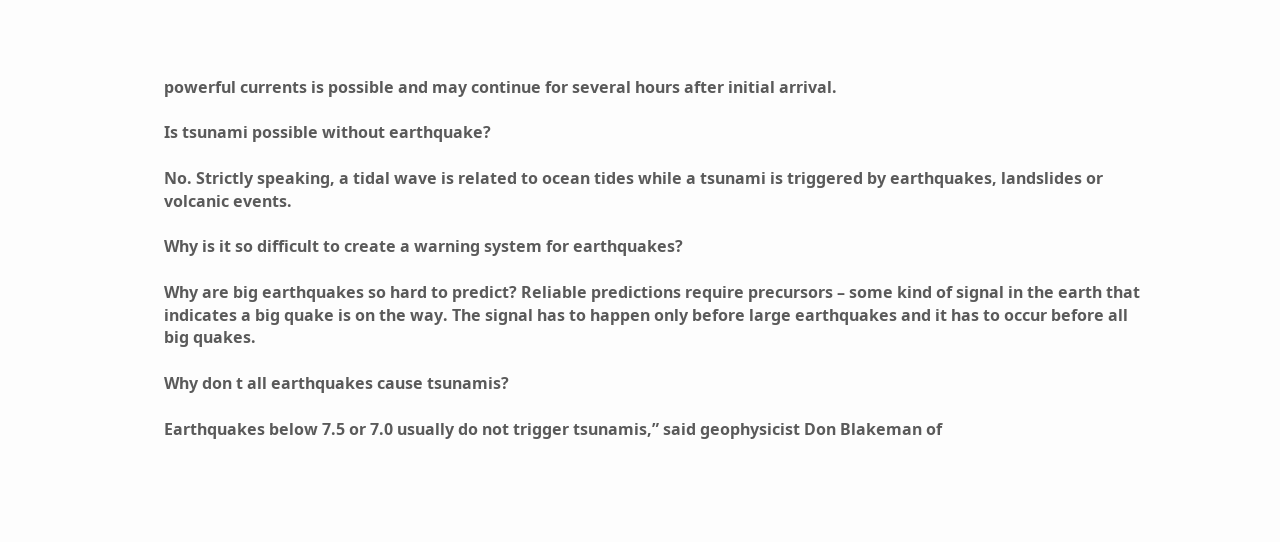powerful currents is possible and may continue for several hours after initial arrival.

Is tsunami possible without earthquake?

No. Strictly speaking, a tidal wave is related to ocean tides while a tsunami is triggered by earthquakes, landslides or volcanic events.

Why is it so difficult to create a warning system for earthquakes?

Why are big earthquakes so hard to predict? Reliable predictions require precursors – some kind of signal in the earth that indicates a big quake is on the way. The signal has to happen only before large earthquakes and it has to occur before all big quakes.

Why don t all earthquakes cause tsunamis?

Earthquakes below 7.5 or 7.0 usually do not trigger tsunamis,” said geophysicist Don Blakeman of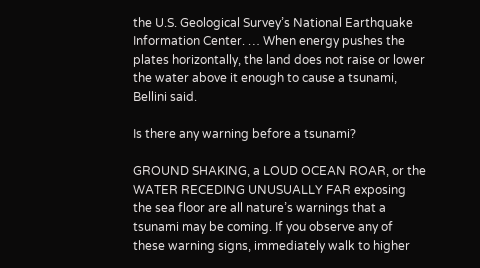the U.S. Geological Survey’s National Earthquake Information Center. … When energy pushes the plates horizontally, the land does not raise or lower the water above it enough to cause a tsunami, Bellini said.

Is there any warning before a tsunami?

GROUND SHAKING, a LOUD OCEAN ROAR, or the WATER RECEDING UNUSUALLY FAR exposing the sea floor are all nature’s warnings that a tsunami may be coming. If you observe any of these warning signs, immediately walk to higher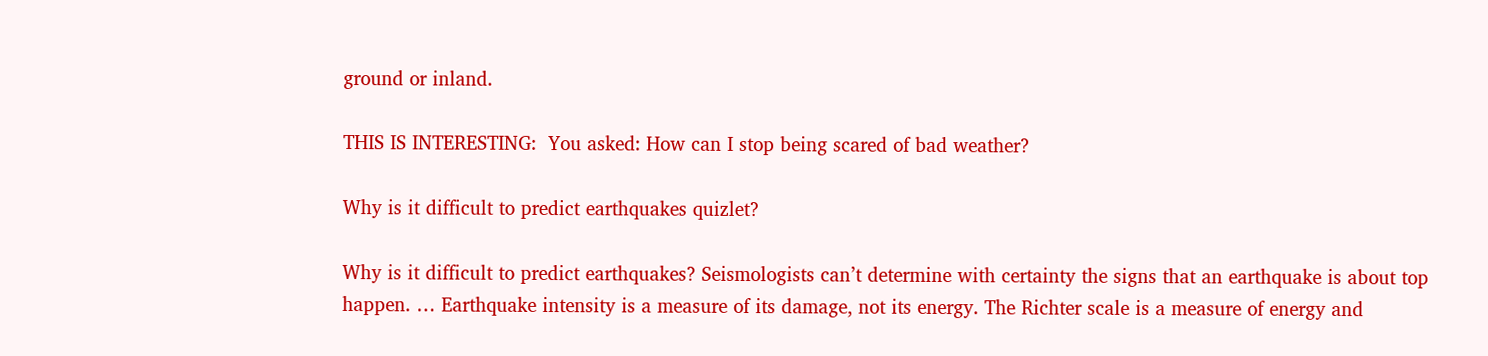ground or inland.

THIS IS INTERESTING:  You asked: How can I stop being scared of bad weather?

Why is it difficult to predict earthquakes quizlet?

Why is it difficult to predict earthquakes? Seismologists can’t determine with certainty the signs that an earthquake is about top happen. … Earthquake intensity is a measure of its damage, not its energy. The Richter scale is a measure of energy and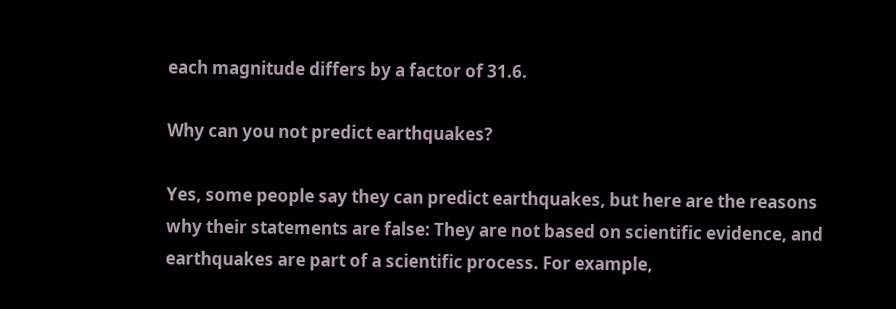each magnitude differs by a factor of 31.6.

Why can you not predict earthquakes?

Yes, some people say they can predict earthquakes, but here are the reasons why their statements are false: They are not based on scientific evidence, and earthquakes are part of a scientific process. For example,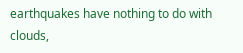earthquakes have nothing to do with clouds,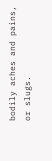bodily aches and pains, or slugs.